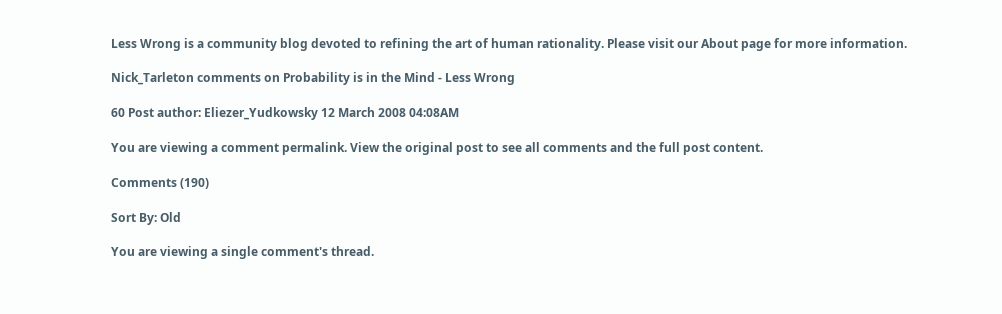Less Wrong is a community blog devoted to refining the art of human rationality. Please visit our About page for more information.

Nick_Tarleton comments on Probability is in the Mind - Less Wrong

60 Post author: Eliezer_Yudkowsky 12 March 2008 04:08AM

You are viewing a comment permalink. View the original post to see all comments and the full post content.

Comments (190)

Sort By: Old

You are viewing a single comment's thread.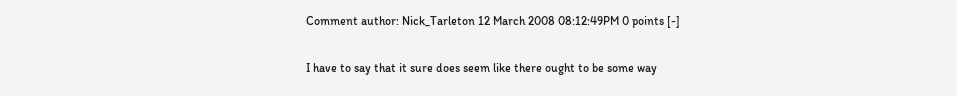Comment author: Nick_Tarleton 12 March 2008 08:12:49PM 0 points [-]

I have to say that it sure does seem like there ought to be some way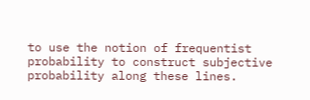to use the notion of frequentist probability to construct subjective probability along these lines.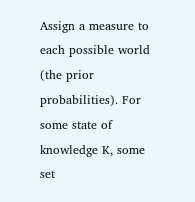Assign a measure to each possible world (the prior probabilities). For some state of knowledge K, some set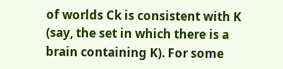of worlds Ck is consistent with K (say, the set in which there is a brain containing K). For some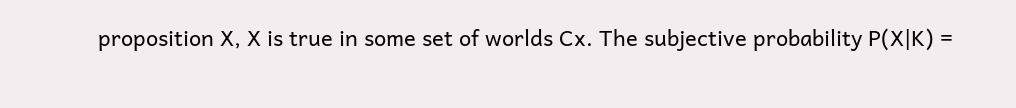proposition X, X is true in some set of worlds Cx. The subjective probability P(X|K) =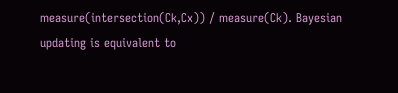measure(intersection(Ck,Cx)) / measure(Ck). Bayesian updating is equivalent to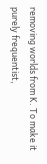removing worlds from K. To make it purely frequentist,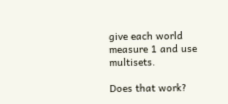give each world measure 1 and use multisets.

Does that work?